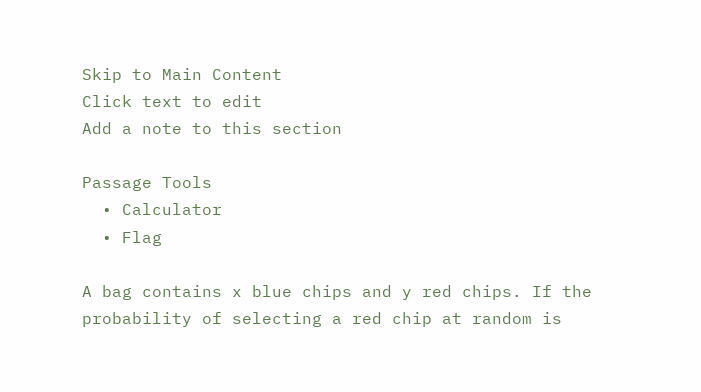Skip to Main Content
Click text to edit
Add a note to this section

Passage Tools
  • Calculator
  • Flag

A bag contains x blue chips and y red chips. If the probability of selecting a red chip at random is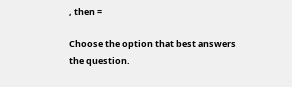, then =

Choose the option that best answers the question.